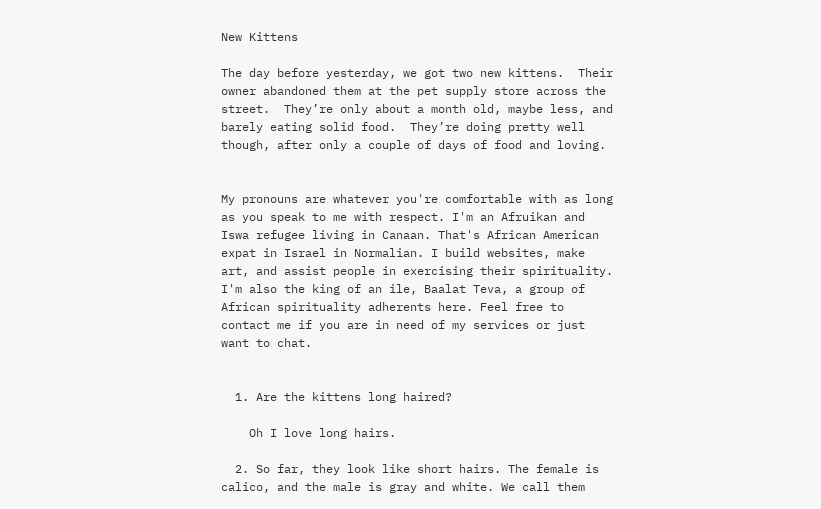New Kittens

The day before yesterday, we got two new kittens.  Their owner abandoned them at the pet supply store across the street.  They’re only about a month old, maybe less, and barely eating solid food.  They’re doing pretty well though, after only a couple of days of food and loving.


My pronouns are whatever you're comfortable with as long as you speak to me with respect. I'm an Afruikan and Iswa refugee living in Canaan. That's African American expat in Israel in Normalian. I build websites, make art, and assist people in exercising their spirituality. I'm also the king of an ile, Baalat Teva, a group of African spirituality adherents here. Feel free to contact me if you are in need of my services or just want to chat.


  1. Are the kittens long haired?

    Oh I love long hairs.

  2. So far, they look like short hairs. The female is calico, and the male is gray and white. We call them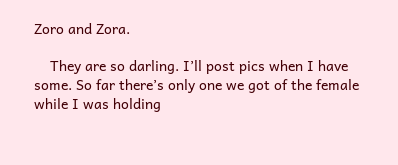Zoro and Zora.

    They are so darling. I’ll post pics when I have some. So far there’s only one we got of the female while I was holding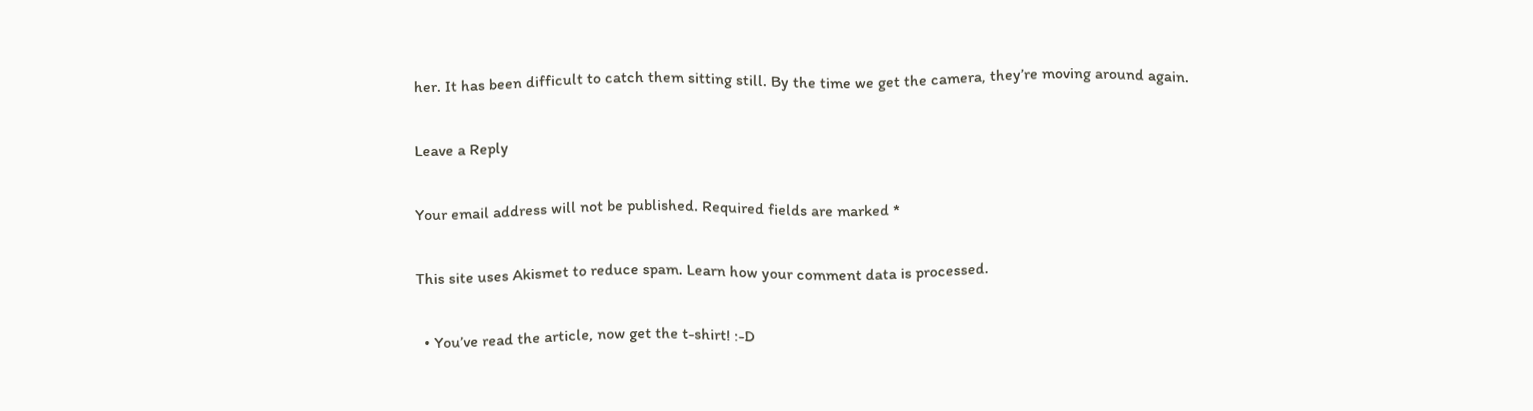her. It has been difficult to catch them sitting still. By the time we get the camera, they’re moving around again.

Leave a Reply

Your email address will not be published. Required fields are marked *

This site uses Akismet to reduce spam. Learn how your comment data is processed.

  • You’ve read the article, now get the t-shirt! :-D